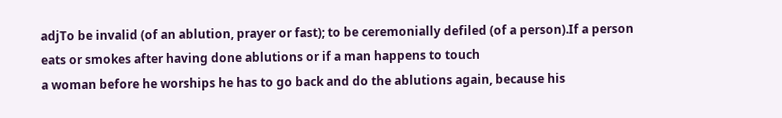adjTo be invalid (of an ablution, prayer or fast); to be ceremonially defiled (of a person).If a person eats or smokes after having done ablutions or if a man happens to touch
a woman before he worships he has to go back and do the ablutions again, because his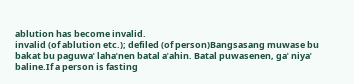ablution has become invalid.
invalid (of ablution etc.); defiled (of person)Bangsasang muwase bu bakat bu paguwaˈ lahaˈnen batal aˈahin. Batal puwasenen, gaˈ niyaˈ baline.If a person is fasting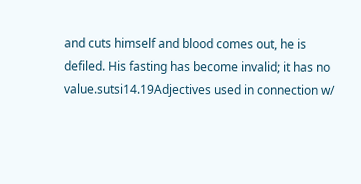and cuts himself and blood comes out, he is defiled. His fasting has become invalid; it has no value.sutsi14.19Adjectives used in connection w/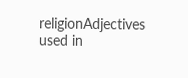religionAdjectives used in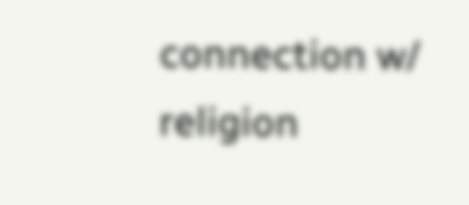connection w/ religion